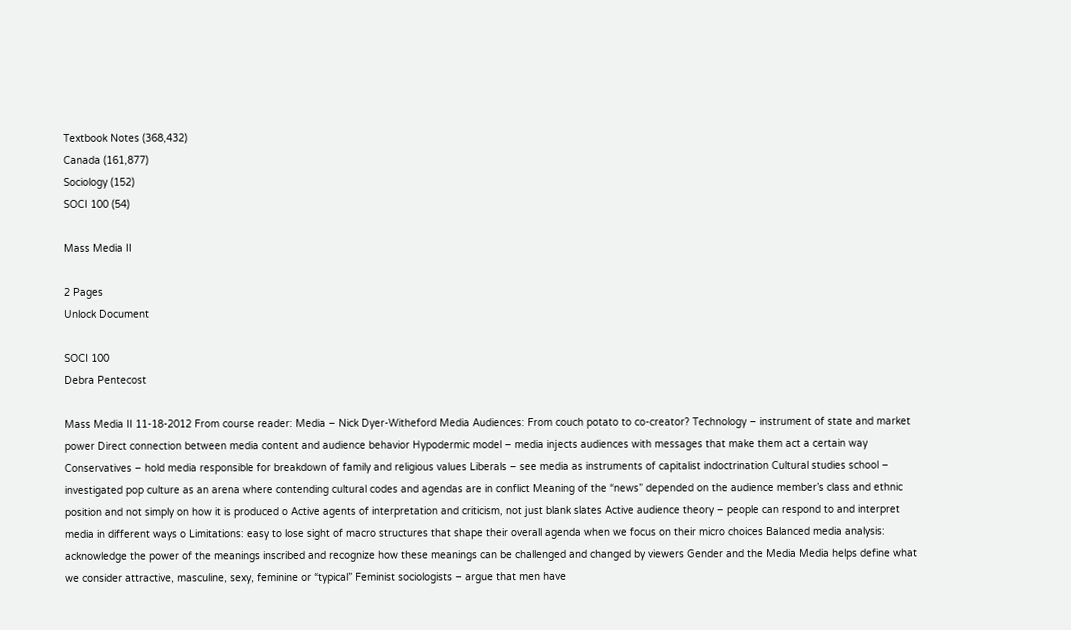Textbook Notes (368,432)
Canada (161,877)
Sociology (152)
SOCI 100 (54)

Mass Media II

2 Pages
Unlock Document

SOCI 100
Debra Pentecost

Mass Media II 11-18-2012 From course reader: Media – Nick Dyer-Witheford Media Audiences: From couch potato to co-creator? Technology – instrument of state and market power Direct connection between media content and audience behavior Hypodermic model – media injects audiences with messages that make them act a certain way Conservatives – hold media responsible for breakdown of family and religious values Liberals – see media as instruments of capitalist indoctrination Cultural studies school – investigated pop culture as an arena where contending cultural codes and agendas are in conflict Meaning of the “news” depended on the audience member’s class and ethnic position and not simply on how it is produced o Active agents of interpretation and criticism, not just blank slates Active audience theory – people can respond to and interpret media in different ways o Limitations: easy to lose sight of macro structures that shape their overall agenda when we focus on their micro choices Balanced media analysis: acknowledge the power of the meanings inscribed and recognize how these meanings can be challenged and changed by viewers Gender and the Media Media helps define what we consider attractive, masculine, sexy, feminine or “typical” Feminist sociologists – argue that men have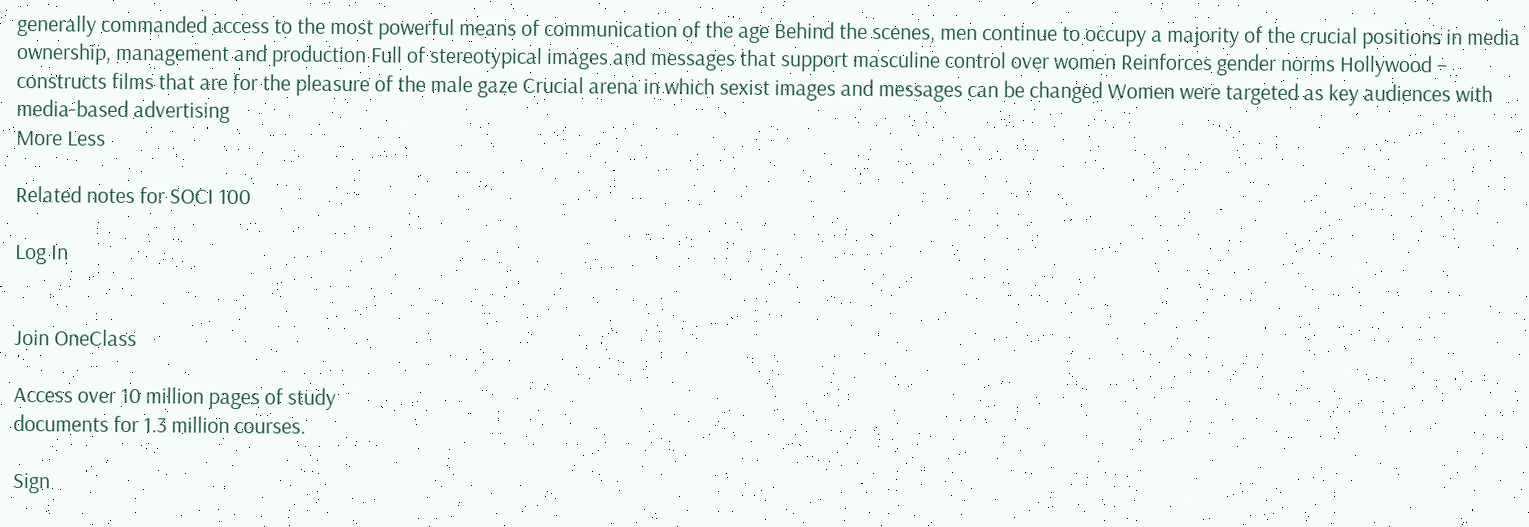generally commanded access to the most powerful means of communication of the age Behind the scenes, men continue to occupy a majority of the crucial positions in media ownership, management and production Full of stereotypical images and messages that support masculine control over women Reinforces gender norms Hollywood – constructs films that are for the pleasure of the male gaze Crucial arena in which sexist images and messages can be changed Women were targeted as key audiences with media-based advertising
More Less

Related notes for SOCI 100

Log In


Join OneClass

Access over 10 million pages of study
documents for 1.3 million courses.

Sign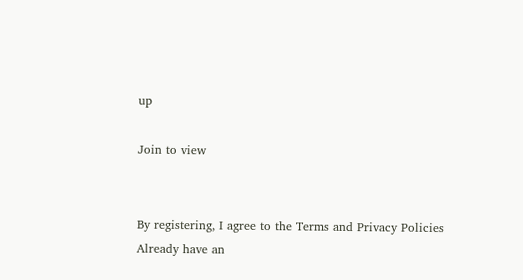up

Join to view


By registering, I agree to the Terms and Privacy Policies
Already have an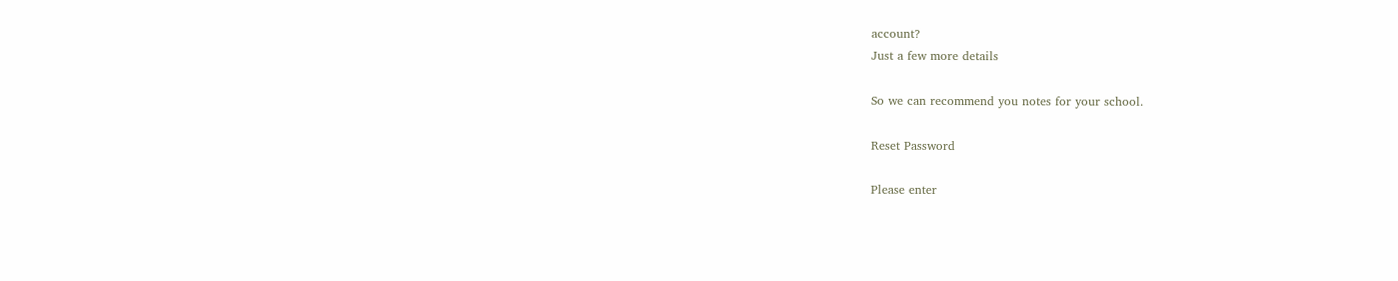account?
Just a few more details

So we can recommend you notes for your school.

Reset Password

Please enter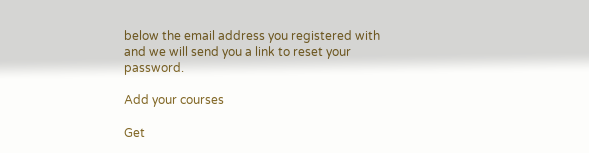below the email address you registered with and we will send you a link to reset your password.

Add your courses

Get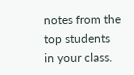notes from the top students in your class.